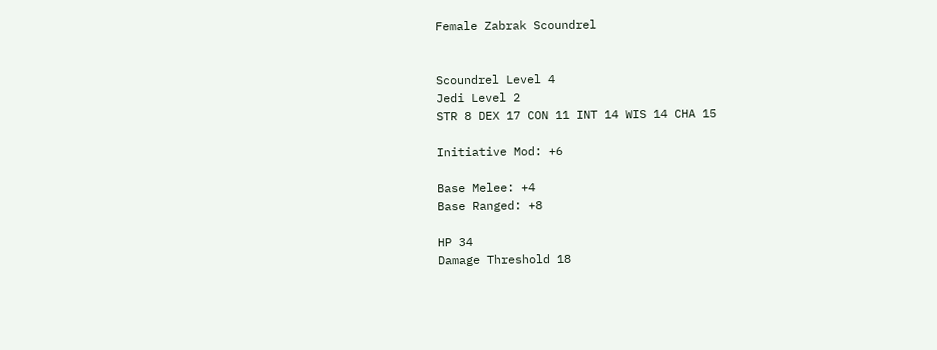Female Zabrak Scoundrel


Scoundrel Level 4
Jedi Level 2
STR 8 DEX 17 CON 11 INT 14 WIS 14 CHA 15

Initiative Mod: +6

Base Melee: +4
Base Ranged: +8

HP 34
Damage Threshold 18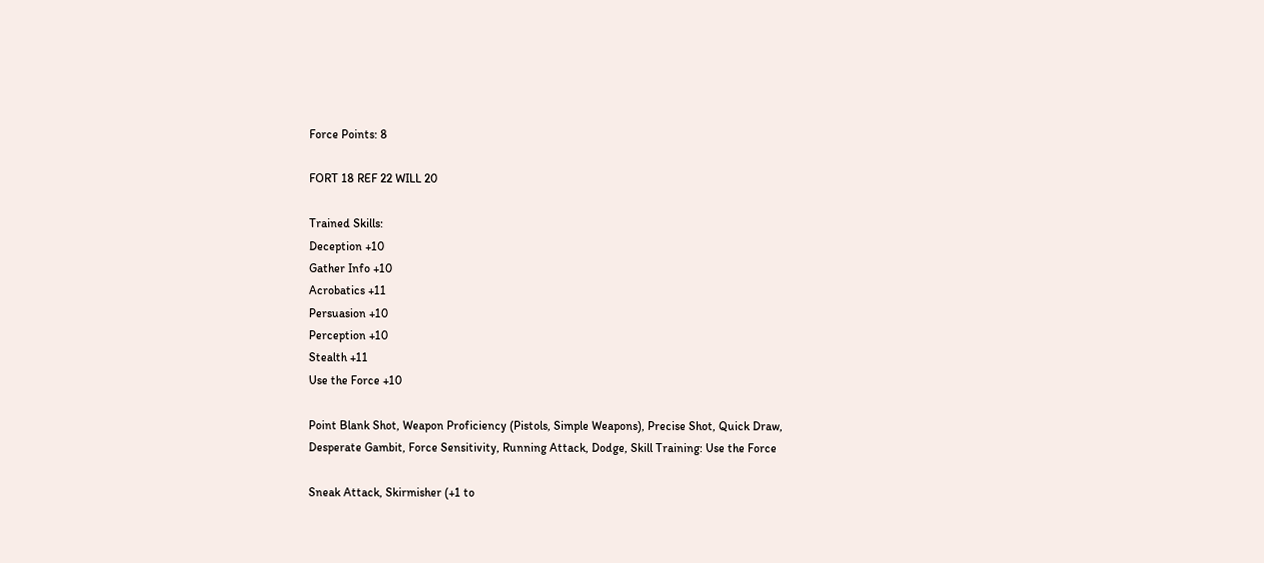Force Points: 8

FORT 18 REF 22 WILL 20

Trained Skills:
Deception +10
Gather Info +10
Acrobatics +11
Persuasion +10
Perception +10
Stealth +11
Use the Force +10

Point Blank Shot, Weapon Proficiency (Pistols, Simple Weapons), Precise Shot, Quick Draw,
Desperate Gambit, Force Sensitivity, Running Attack, Dodge, Skill Training: Use the Force

Sneak Attack, Skirmisher (+1 to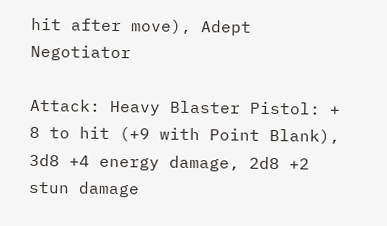hit after move), Adept Negotiator

Attack: Heavy Blaster Pistol: + 8 to hit (+9 with Point Blank), 3d8 +4 energy damage, 2d8 +2 stun damage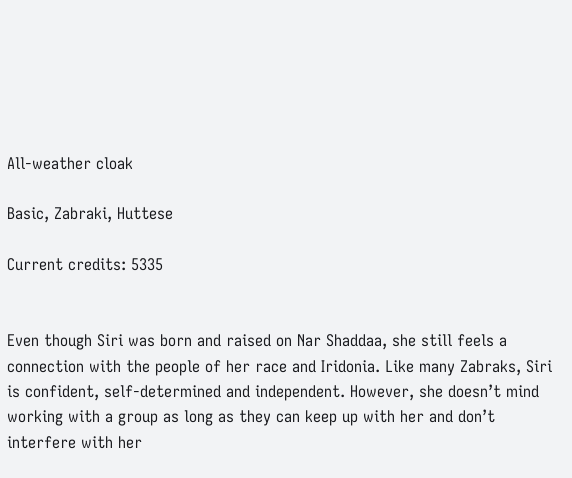All-weather cloak

Basic, Zabraki, Huttese

Current credits: 5335


Even though Siri was born and raised on Nar Shaddaa, she still feels a connection with the people of her race and Iridonia. Like many Zabraks, Siri is confident, self-determined and independent. However, she doesn’t mind working with a group as long as they can keep up with her and don’t interfere with her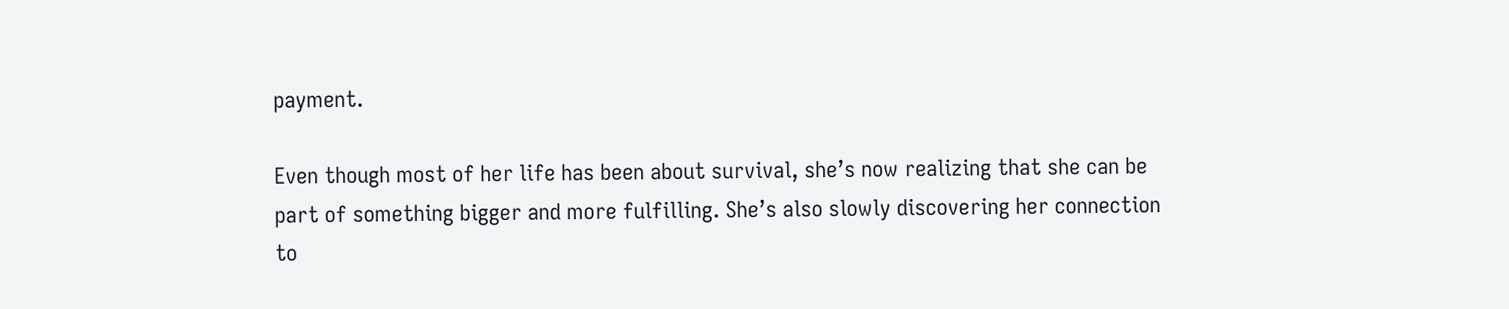payment.

Even though most of her life has been about survival, she’s now realizing that she can be part of something bigger and more fulfilling. She’s also slowly discovering her connection to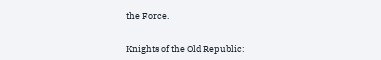the Force.


Knights of the Old Republic: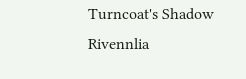Turncoat's Shadow Rivennlia